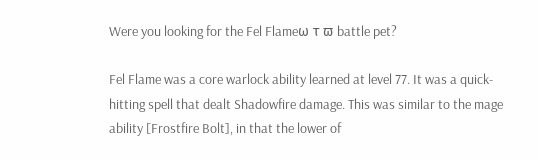Were you looking for the Fel Flameω τ ϖ battle pet?

Fel Flame was a core warlock ability learned at level 77. It was a quick-hitting spell that dealt Shadowfire damage. This was similar to the mage ability [Frostfire Bolt], in that the lower of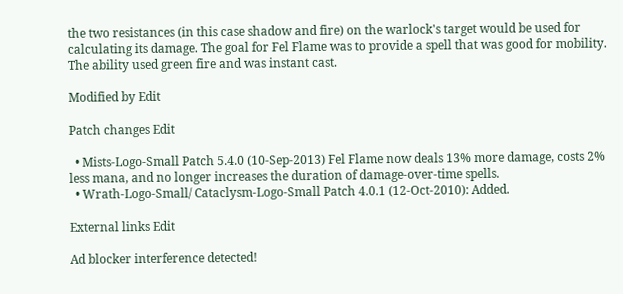the two resistances (in this case shadow and fire) on the warlock's target would be used for calculating its damage. The goal for Fel Flame was to provide a spell that was good for mobility. The ability used green fire and was instant cast.

Modified by Edit

Patch changes Edit

  • Mists-Logo-Small Patch 5.4.0 (10-Sep-2013) Fel Flame now deals 13% more damage, costs 2% less mana, and no longer increases the duration of damage-over-time spells.
  • Wrath-Logo-Small/ Cataclysm-Logo-Small Patch 4.0.1 (12-Oct-2010): Added.

External links Edit

Ad blocker interference detected!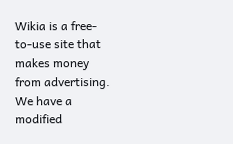Wikia is a free-to-use site that makes money from advertising. We have a modified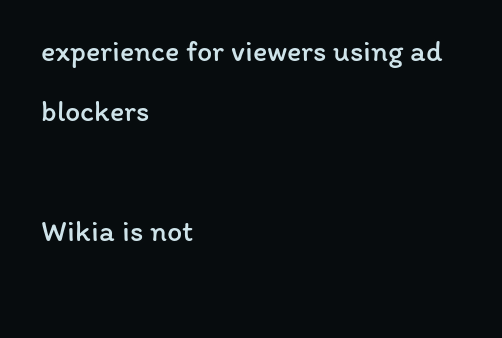experience for viewers using ad blockers

Wikia is not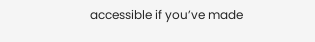accessible if you’ve made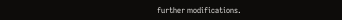further modifications.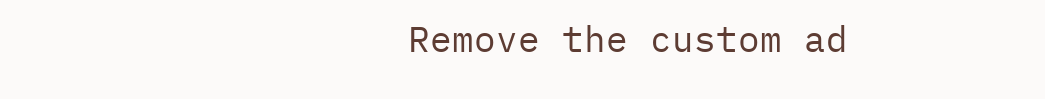Remove the custom ad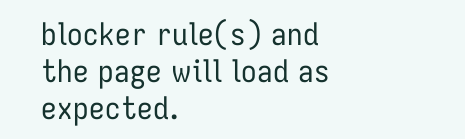blocker rule(s) and the page will load as expected.